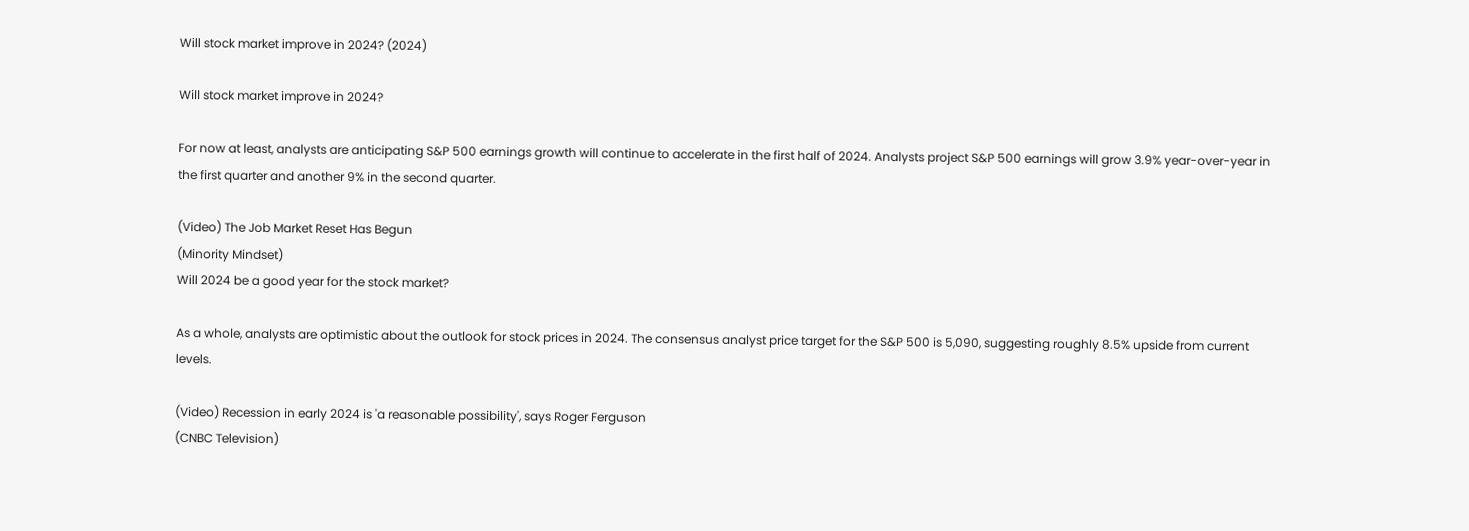Will stock market improve in 2024? (2024)

Will stock market improve in 2024?

For now at least, analysts are anticipating S&P 500 earnings growth will continue to accelerate in the first half of 2024. Analysts project S&P 500 earnings will grow 3.9% year-over-year in the first quarter and another 9% in the second quarter.

(Video) The Job Market Reset Has Begun
(Minority Mindset)
Will 2024 be a good year for the stock market?

As a whole, analysts are optimistic about the outlook for stock prices in 2024. The consensus analyst price target for the S&P 500 is 5,090, suggesting roughly 8.5% upside from current levels.

(Video) Recession in early 2024 is 'a reasonable possibility', says Roger Ferguson
(CNBC Television)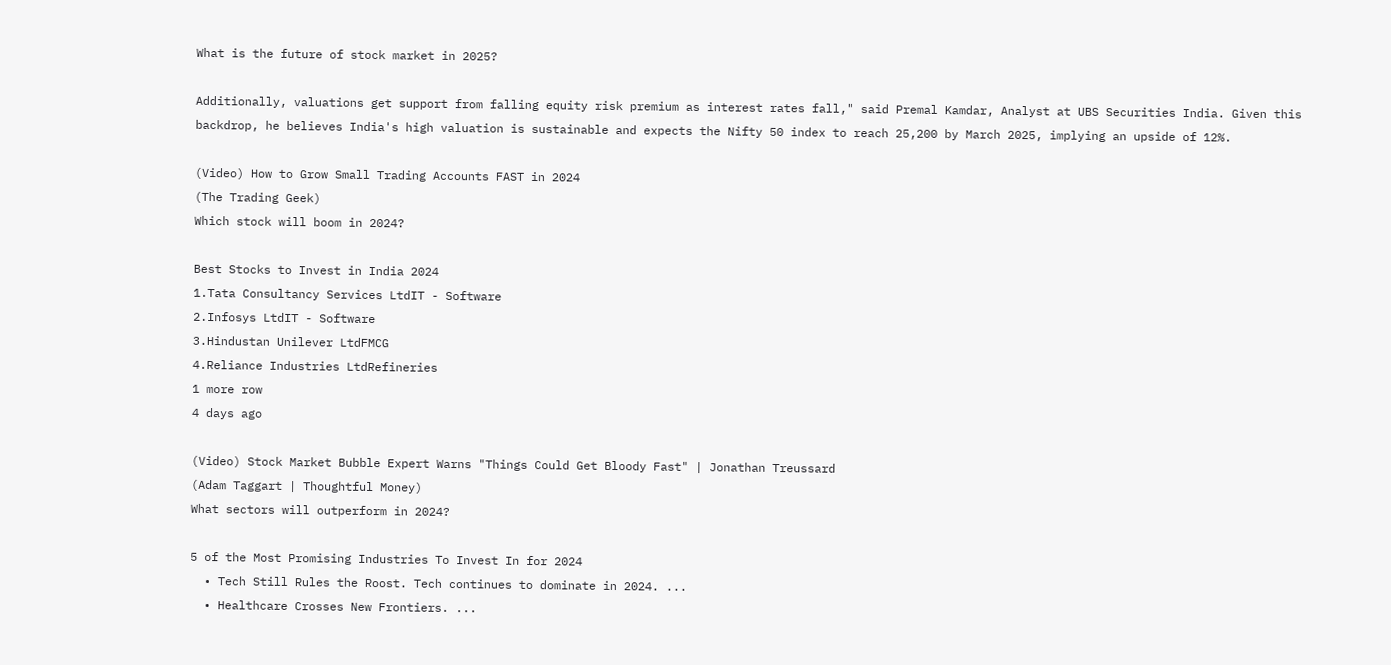What is the future of stock market in 2025?

Additionally, valuations get support from falling equity risk premium as interest rates fall," said Premal Kamdar, Analyst at UBS Securities India. Given this backdrop, he believes India's high valuation is sustainable and expects the Nifty 50 index to reach 25,200 by March 2025, implying an upside of 12%.

(Video) How to Grow Small Trading Accounts FAST in 2024
(The Trading Geek)
Which stock will boom in 2024?

Best Stocks to Invest in India 2024
1.Tata Consultancy Services LtdIT - Software
2.Infosys LtdIT - Software
3.Hindustan Unilever LtdFMCG
4.Reliance Industries LtdRefineries
1 more row
4 days ago

(Video) Stock Market Bubble Expert Warns "Things Could Get Bloody Fast" | Jonathan Treussard
(Adam Taggart | Thoughtful Money)
What sectors will outperform in 2024?

5 of the Most Promising Industries To Invest In for 2024
  • Tech Still Rules the Roost. Tech continues to dominate in 2024. ...
  • Healthcare Crosses New Frontiers. ...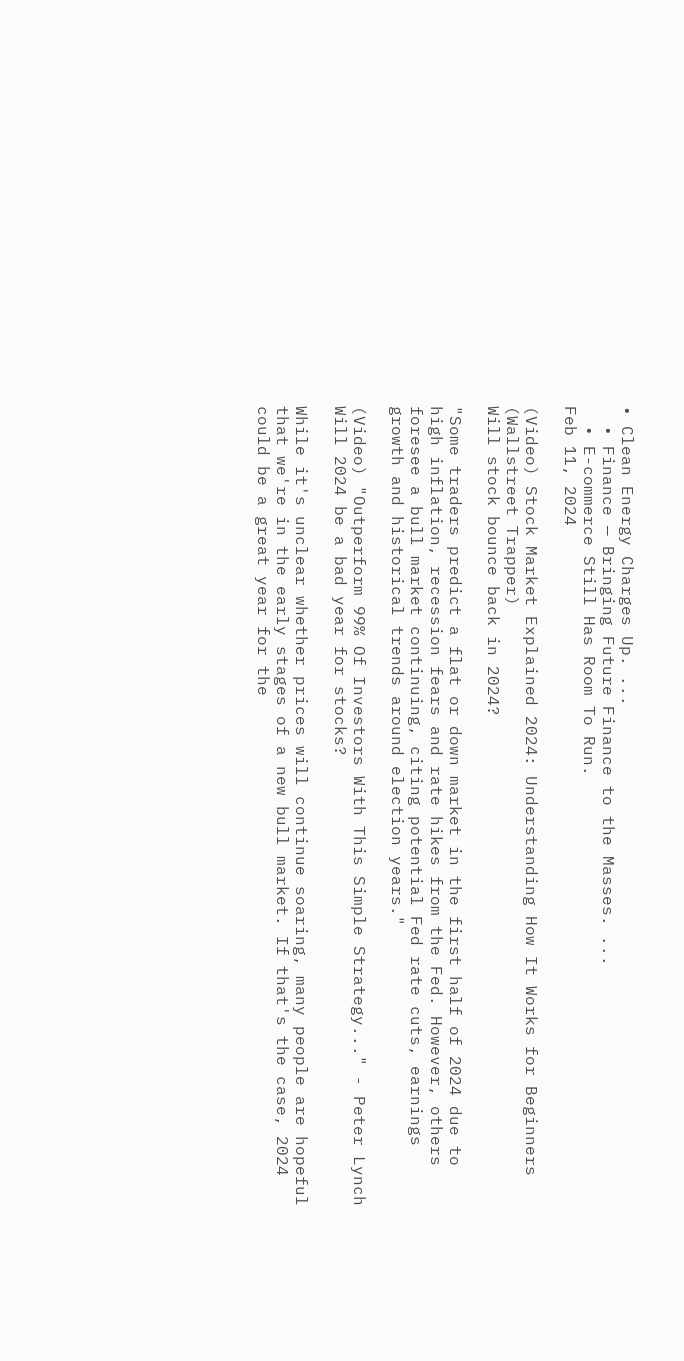• Clean Energy Charges Up. ...
  • Finance — Bringing Future Finance to the Masses. ...
  • E-commerce Still Has Room To Run.
Feb 11, 2024

(Video) Stock Market Explained 2024: Understanding How It Works for Beginners
(Wallstreet Trapper)
Will stock bounce back in 2024?

"Some traders predict a flat or down market in the first half of 2024 due to high inflation, recession fears and rate hikes from the Fed. However, others foresee a bull market continuing, citing potential Fed rate cuts, earnings growth and historical trends around election years."

(Video) "Outperform 99% Of Investors With This Simple Strategy..." - Peter Lynch
Will 2024 be a bad year for stocks?

While it's unclear whether prices will continue soaring, many people are hopeful that we're in the early stages of a new bull market. If that's the case, 2024 could be a great year for the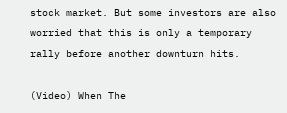stock market. But some investors are also worried that this is only a temporary rally before another downturn hits.

(Video) When The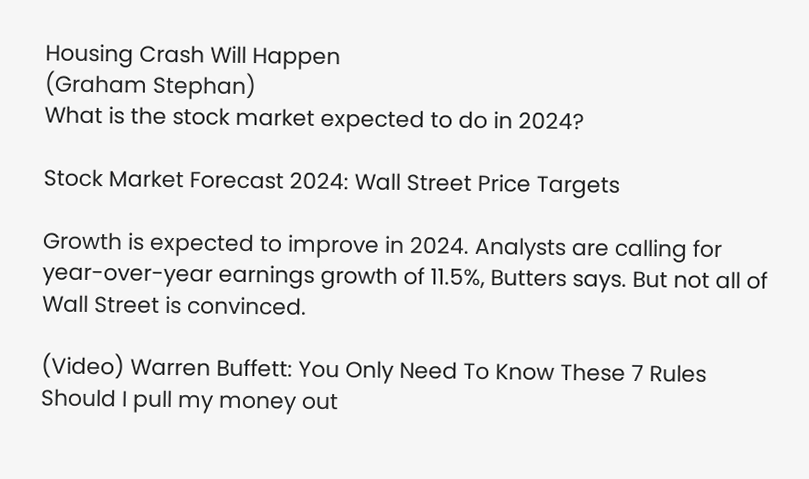Housing Crash Will Happen
(Graham Stephan)
What is the stock market expected to do in 2024?

Stock Market Forecast 2024: Wall Street Price Targets

Growth is expected to improve in 2024. Analysts are calling for year-over-year earnings growth of 11.5%, Butters says. But not all of Wall Street is convinced.

(Video) Warren Buffett: You Only Need To Know These 7 Rules
Should I pull my money out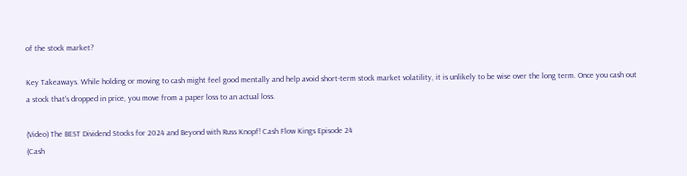of the stock market?

Key Takeaways. While holding or moving to cash might feel good mentally and help avoid short-term stock market volatility, it is unlikely to be wise over the long term. Once you cash out a stock that's dropped in price, you move from a paper loss to an actual loss.

(Video) The BEST Dividend Stocks for 2024 and Beyond with Russ Knopf! Cash Flow Kings Episode 24
(Cash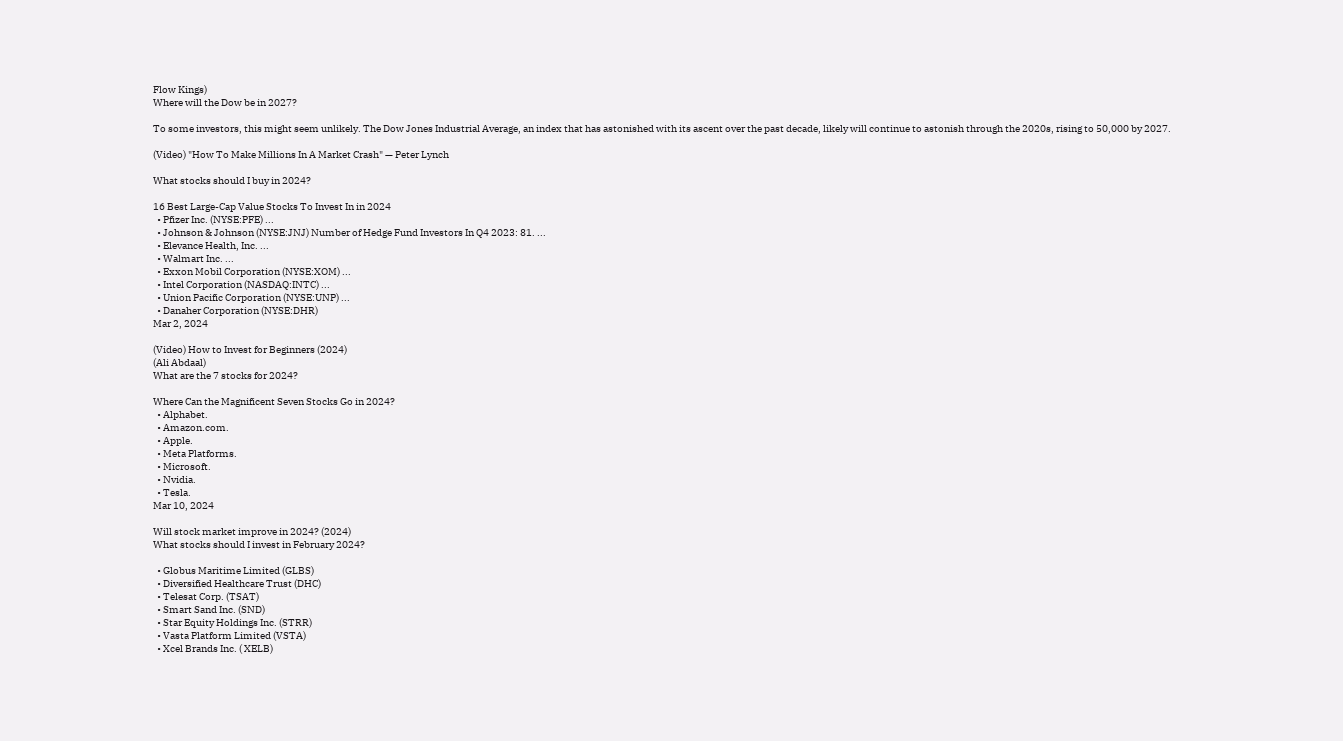Flow Kings)
Where will the Dow be in 2027?

To some investors, this might seem unlikely. The Dow Jones Industrial Average, an index that has astonished with its ascent over the past decade, likely will continue to astonish through the 2020s, rising to 50,000 by 2027.

(Video) "How To Make Millions In A Market Crash" — Peter Lynch

What stocks should I buy in 2024?

16 Best Large-Cap Value Stocks To Invest In in 2024
  • Pfizer Inc. (NYSE:PFE) ...
  • Johnson & Johnson (NYSE:JNJ) Number of Hedge Fund Investors In Q4 2023: 81. ...
  • Elevance Health, Inc. ...
  • Walmart Inc. ...
  • Exxon Mobil Corporation (NYSE:XOM) ...
  • Intel Corporation (NASDAQ:INTC) ...
  • Union Pacific Corporation (NYSE:UNP) ...
  • Danaher Corporation (NYSE:DHR)
Mar 2, 2024

(Video) How to Invest for Beginners (2024)
(Ali Abdaal)
What are the 7 stocks for 2024?

Where Can the Magnificent Seven Stocks Go in 2024?
  • Alphabet.
  • Amazon.com.
  • Apple.
  • Meta Platforms.
  • Microsoft.
  • Nvidia.
  • Tesla.
Mar 10, 2024

Will stock market improve in 2024? (2024)
What stocks should I invest in February 2024?

  • Globus Maritime Limited (GLBS)
  • Diversified Healthcare Trust (DHC)
  • Telesat Corp. (TSAT)
  • Smart Sand Inc. (SND)
  • Star Equity Holdings Inc. (STRR)
  • Vasta Platform Limited (VSTA)
  • Xcel Brands Inc. ( XELB)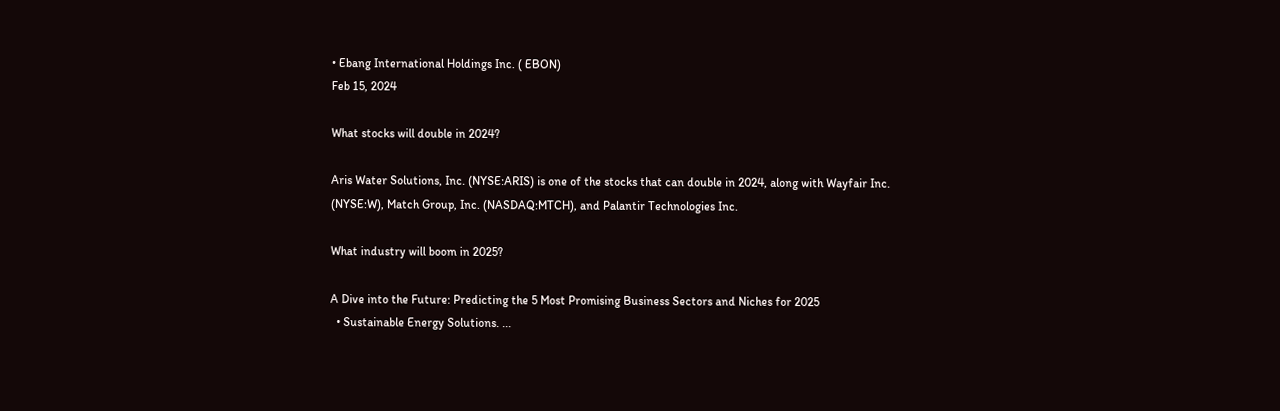• Ebang International Holdings Inc. ( EBON)
Feb 15, 2024

What stocks will double in 2024?

Aris Water Solutions, Inc. (NYSE:ARIS) is one of the stocks that can double in 2024, along with Wayfair Inc. (NYSE:W), Match Group, Inc. (NASDAQ:MTCH), and Palantir Technologies Inc.

What industry will boom in 2025?

A Dive into the Future: Predicting the 5 Most Promising Business Sectors and Niches for 2025
  • Sustainable Energy Solutions. ...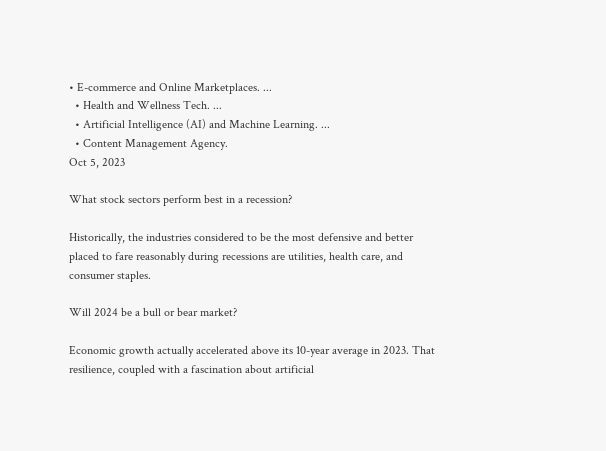• E-commerce and Online Marketplaces. ...
  • Health and Wellness Tech. ...
  • Artificial Intelligence (AI) and Machine Learning. ...
  • Content Management Agency.
Oct 5, 2023

What stock sectors perform best in a recession?

Historically, the industries considered to be the most defensive and better placed to fare reasonably during recessions are utilities, health care, and consumer staples.

Will 2024 be a bull or bear market?

Economic growth actually accelerated above its 10-year average in 2023. That resilience, coupled with a fascination about artificial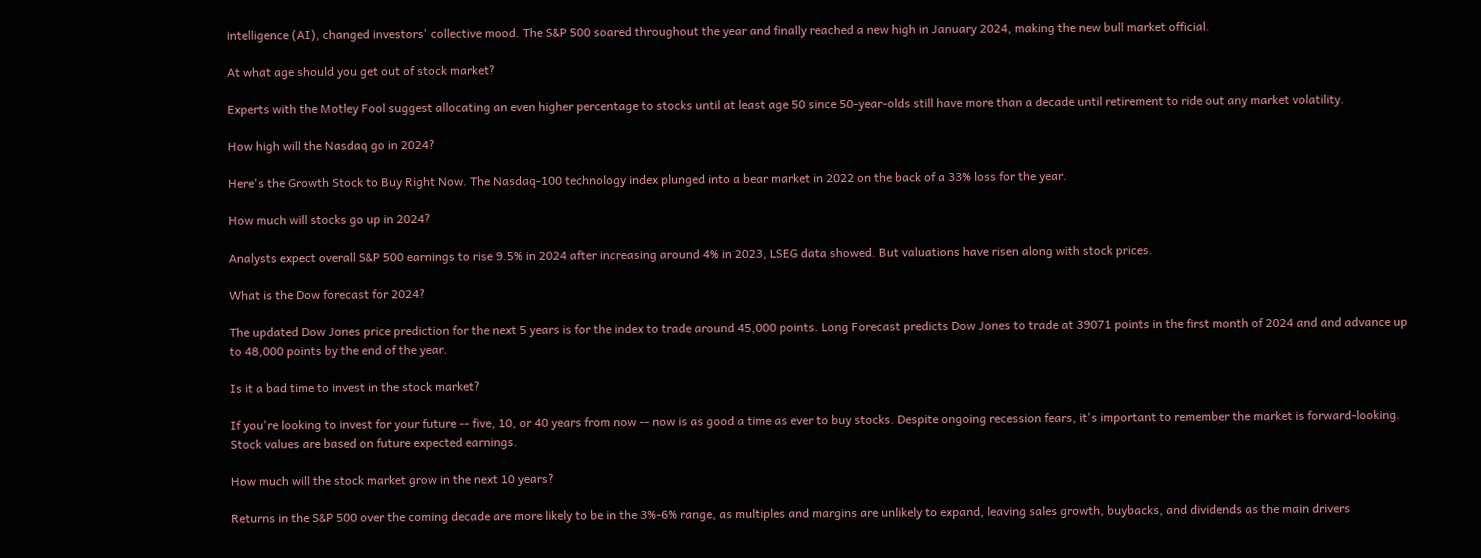intelligence (AI), changed investors' collective mood. The S&P 500 soared throughout the year and finally reached a new high in January 2024, making the new bull market official.

At what age should you get out of stock market?

Experts with the Motley Fool suggest allocating an even higher percentage to stocks until at least age 50 since 50-year-olds still have more than a decade until retirement to ride out any market volatility.

How high will the Nasdaq go in 2024?

Here's the Growth Stock to Buy Right Now. The Nasdaq-100 technology index plunged into a bear market in 2022 on the back of a 33% loss for the year.

How much will stocks go up in 2024?

Analysts expect overall S&P 500 earnings to rise 9.5% in 2024 after increasing around 4% in 2023, LSEG data showed. But valuations have risen along with stock prices.

What is the Dow forecast for 2024?

The updated Dow Jones price prediction for the next 5 years is for the index to trade around 45,000 points. Long Forecast predicts Dow Jones to trade at 39071 points in the first month of 2024 and and advance up to 48,000 points by the end of the year.

Is it a bad time to invest in the stock market?

If you're looking to invest for your future -- five, 10, or 40 years from now -- now is as good a time as ever to buy stocks. Despite ongoing recession fears, it's important to remember the market is forward-looking. Stock values are based on future expected earnings.

How much will the stock market grow in the next 10 years?

Returns in the S&P 500 over the coming decade are more likely to be in the 3%-6% range, as multiples and margins are unlikely to expand, leaving sales growth, buybacks, and dividends as the main drivers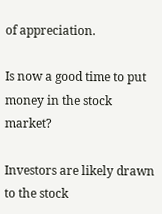of appreciation.

Is now a good time to put money in the stock market?

Investors are likely drawn to the stock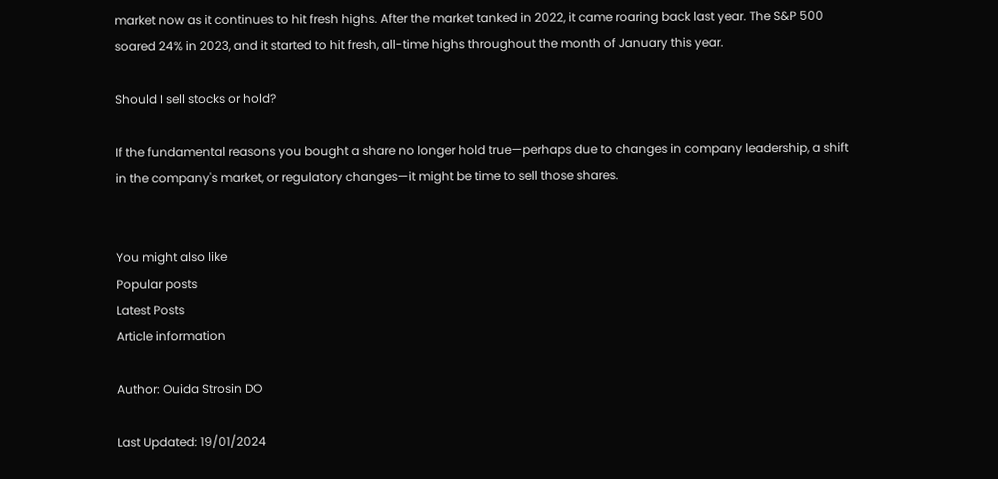market now as it continues to hit fresh highs. After the market tanked in 2022, it came roaring back last year. The S&P 500 soared 24% in 2023, and it started to hit fresh, all-time highs throughout the month of January this year.

Should I sell stocks or hold?

If the fundamental reasons you bought a share no longer hold true—perhaps due to changes in company leadership, a shift in the company's market, or regulatory changes—it might be time to sell those shares.


You might also like
Popular posts
Latest Posts
Article information

Author: Ouida Strosin DO

Last Updated: 19/01/2024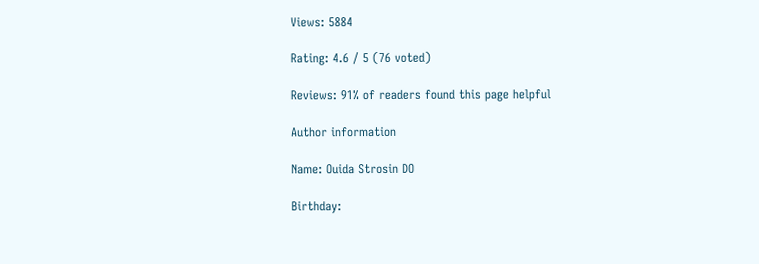Views: 5884

Rating: 4.6 / 5 (76 voted)

Reviews: 91% of readers found this page helpful

Author information

Name: Ouida Strosin DO

Birthday: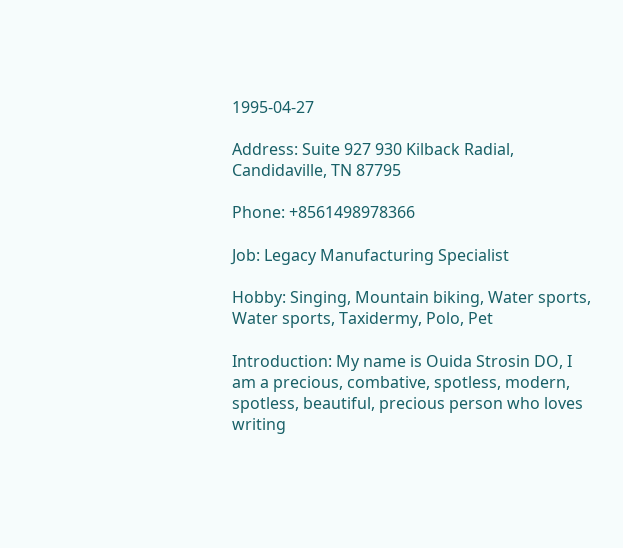1995-04-27

Address: Suite 927 930 Kilback Radial, Candidaville, TN 87795

Phone: +8561498978366

Job: Legacy Manufacturing Specialist

Hobby: Singing, Mountain biking, Water sports, Water sports, Taxidermy, Polo, Pet

Introduction: My name is Ouida Strosin DO, I am a precious, combative, spotless, modern, spotless, beautiful, precious person who loves writing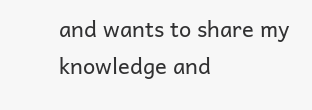and wants to share my knowledge and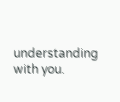understanding with you.